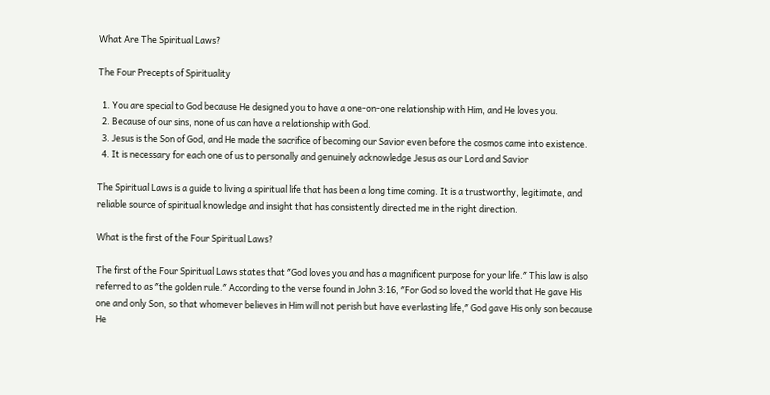What Are The Spiritual Laws?

The Four Precepts of Spirituality

  1. You are special to God because He designed you to have a one-on-one relationship with Him, and He loves you.
  2. Because of our sins, none of us can have a relationship with God.
  3. Jesus is the Son of God, and He made the sacrifice of becoming our Savior even before the cosmos came into existence.
  4. It is necessary for each one of us to personally and genuinely acknowledge Jesus as our Lord and Savior

The Spiritual Laws is a guide to living a spiritual life that has been a long time coming. It is a trustworthy, legitimate, and reliable source of spiritual knowledge and insight that has consistently directed me in the right direction.

What is the first of the Four Spiritual Laws?

The first of the Four Spiritual Laws states that ″God loves you and has a magnificent purpose for your life.″ This law is also referred to as ″the golden rule.″ According to the verse found in John 3:16, ″For God so loved the world that He gave His one and only Son, so that whomever believes in Him will not perish but have everlasting life,″ God gave His only son because He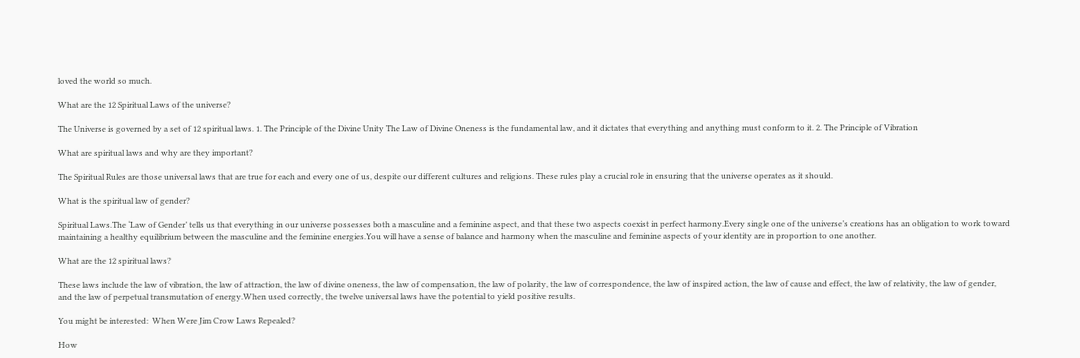loved the world so much.

What are the 12 Spiritual Laws of the universe?

The Universe is governed by a set of 12 spiritual laws. 1. The Principle of the Divine Unity The Law of Divine Oneness is the fundamental law, and it dictates that everything and anything must conform to it. 2. The Principle of Vibration

What are spiritual laws and why are they important?

The Spiritual Rules are those universal laws that are true for each and every one of us, despite our different cultures and religions. These rules play a crucial role in ensuring that the universe operates as it should.

What is the spiritual law of gender?

Spiritual Laws.The ‘Law of Gender’ tells us that everything in our universe possesses both a masculine and a feminine aspect, and that these two aspects coexist in perfect harmony.Every single one of the universe’s creations has an obligation to work toward maintaining a healthy equilibrium between the masculine and the feminine energies.You will have a sense of balance and harmony when the masculine and feminine aspects of your identity are in proportion to one another.

What are the 12 spiritual laws?

These laws include the law of vibration, the law of attraction, the law of divine oneness, the law of compensation, the law of polarity, the law of correspondence, the law of inspired action, the law of cause and effect, the law of relativity, the law of gender, and the law of perpetual transmutation of energy.When used correctly, the twelve universal laws have the potential to yield positive results.

You might be interested:  When Were Jim Crow Laws Repealed?

How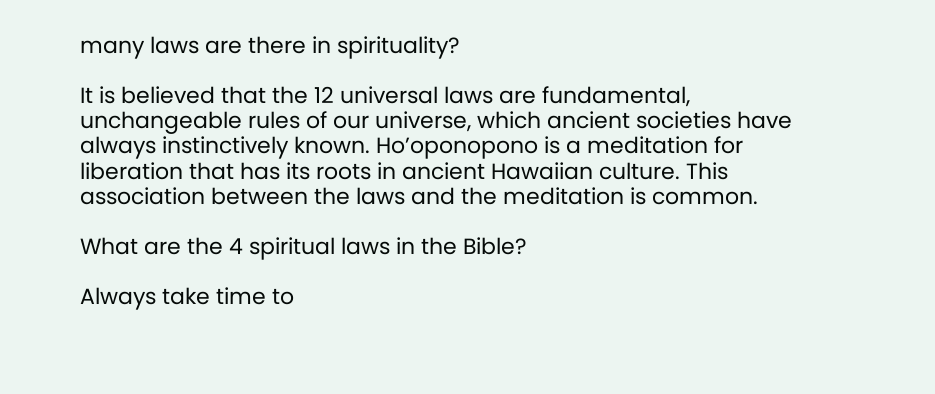many laws are there in spirituality?

It is believed that the 12 universal laws are fundamental, unchangeable rules of our universe, which ancient societies have always instinctively known. Ho’oponopono is a meditation for liberation that has its roots in ancient Hawaiian culture. This association between the laws and the meditation is common.

What are the 4 spiritual laws in the Bible?

Always take time to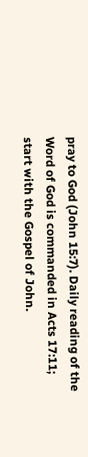pray to God (John 15:7). Daily reading of the Word of God is commanded in Acts 17:11; start with the Gospel of John.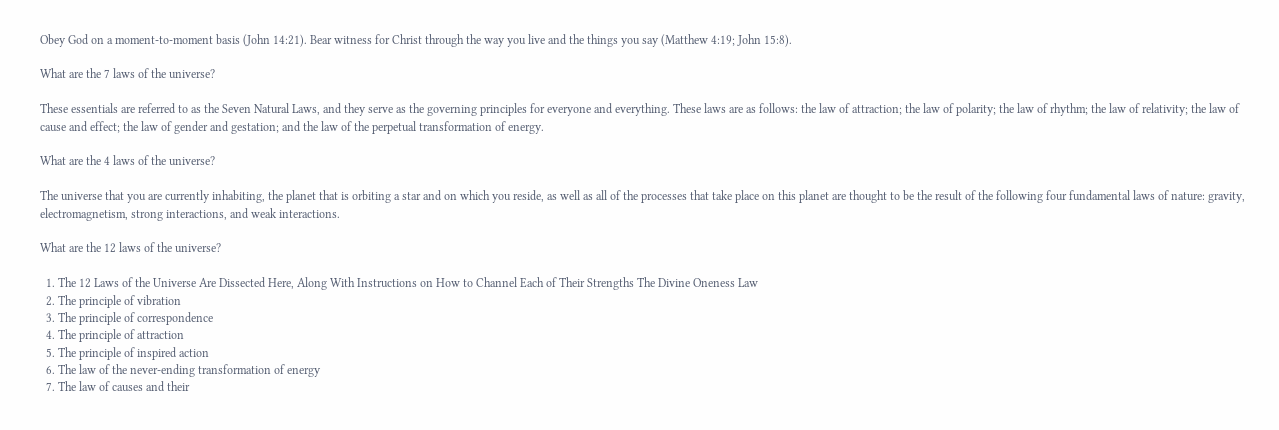Obey God on a moment-to-moment basis (John 14:21). Bear witness for Christ through the way you live and the things you say (Matthew 4:19; John 15:8).

What are the 7 laws of the universe?

These essentials are referred to as the Seven Natural Laws, and they serve as the governing principles for everyone and everything. These laws are as follows: the law of attraction; the law of polarity; the law of rhythm; the law of relativity; the law of cause and effect; the law of gender and gestation; and the law of the perpetual transformation of energy.

What are the 4 laws of the universe?

The universe that you are currently inhabiting, the planet that is orbiting a star and on which you reside, as well as all of the processes that take place on this planet are thought to be the result of the following four fundamental laws of nature: gravity, electromagnetism, strong interactions, and weak interactions.

What are the 12 laws of the universe?

  1. The 12 Laws of the Universe Are Dissected Here, Along With Instructions on How to Channel Each of Their Strengths The Divine Oneness Law
  2. The principle of vibration
  3. The principle of correspondence
  4. The principle of attraction
  5. The principle of inspired action
  6. The law of the never-ending transformation of energy
  7. The law of causes and their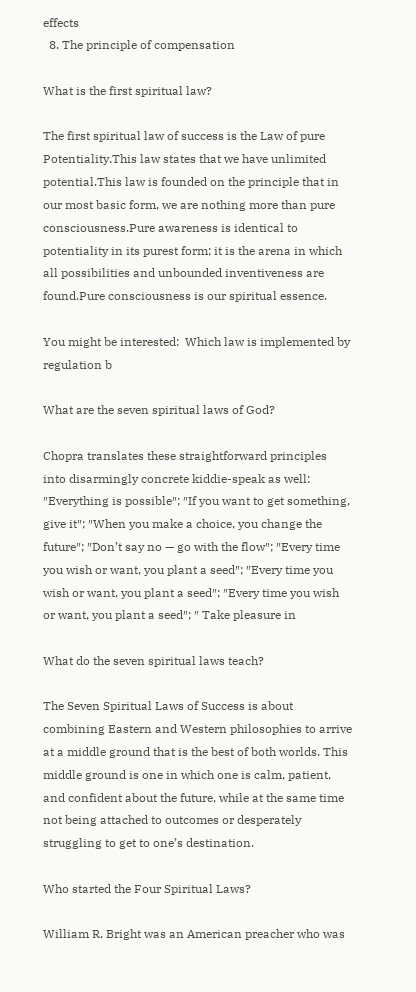effects
  8. The principle of compensation

What is the first spiritual law?

The first spiritual law of success is the Law of pure Potentiality.This law states that we have unlimited potential.This law is founded on the principle that in our most basic form, we are nothing more than pure consciousness.Pure awareness is identical to potentiality in its purest form; it is the arena in which all possibilities and unbounded inventiveness are found.Pure consciousness is our spiritual essence.

You might be interested:  Which law is implemented by regulation b

What are the seven spiritual laws of God?

Chopra translates these straightforward principles into disarmingly concrete kiddie-speak as well: ″Everything is possible″; ″If you want to get something, give it″; ″When you make a choice, you change the future″; ″Don’t say no — go with the flow″; ″Every time you wish or want, you plant a seed″; ″Every time you wish or want, you plant a seed″; ″Every time you wish or want, you plant a seed″; ″ Take pleasure in

What do the seven spiritual laws teach?

The Seven Spiritual Laws of Success is about combining Eastern and Western philosophies to arrive at a middle ground that is the best of both worlds. This middle ground is one in which one is calm, patient, and confident about the future, while at the same time not being attached to outcomes or desperately struggling to get to one’s destination.

Who started the Four Spiritual Laws?

William R. Bright was an American preacher who was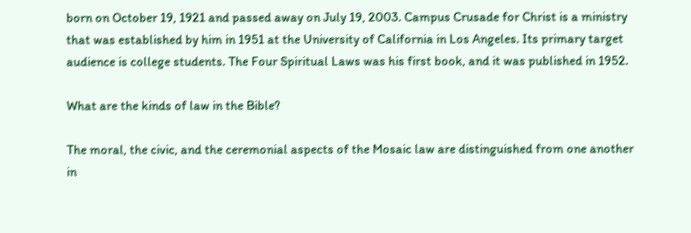born on October 19, 1921 and passed away on July 19, 2003. Campus Crusade for Christ is a ministry that was established by him in 1951 at the University of California in Los Angeles. Its primary target audience is college students. The Four Spiritual Laws was his first book, and it was published in 1952.

What are the kinds of law in the Bible?

The moral, the civic, and the ceremonial aspects of the Mosaic law are distinguished from one another in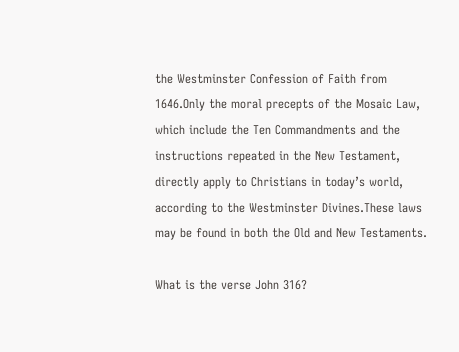the Westminster Confession of Faith from 1646.Only the moral precepts of the Mosaic Law, which include the Ten Commandments and the instructions repeated in the New Testament, directly apply to Christians in today’s world, according to the Westminster Divines.These laws may be found in both the Old and New Testaments.

What is the verse John 316?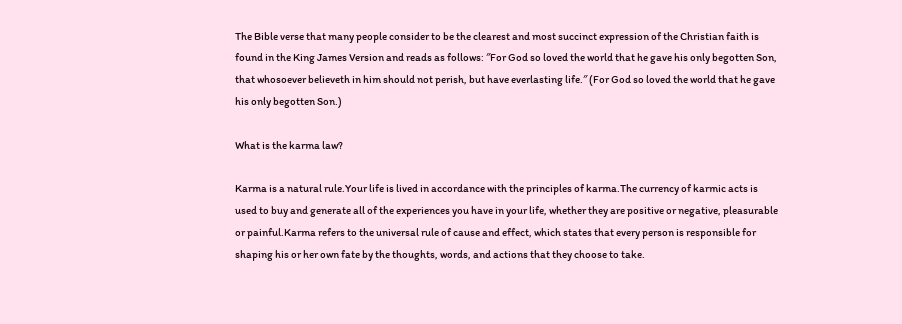The Bible verse that many people consider to be the clearest and most succinct expression of the Christian faith is found in the King James Version and reads as follows: ″For God so loved the world that he gave his only begotten Son, that whosoever believeth in him should not perish, but have everlasting life.″ (For God so loved the world that he gave his only begotten Son.)

What is the karma law?

Karma is a natural rule.Your life is lived in accordance with the principles of karma.The currency of karmic acts is used to buy and generate all of the experiences you have in your life, whether they are positive or negative, pleasurable or painful.Karma refers to the universal rule of cause and effect, which states that every person is responsible for shaping his or her own fate by the thoughts, words, and actions that they choose to take.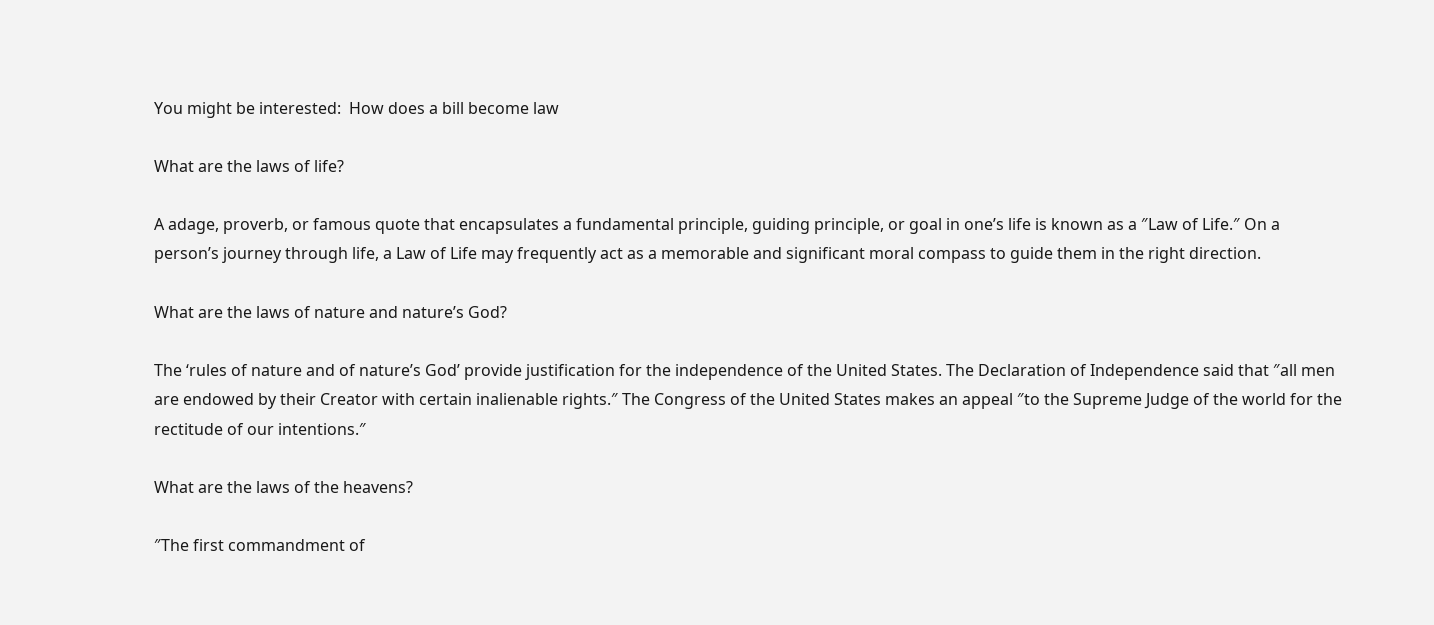You might be interested:  How does a bill become law

What are the laws of life?

A adage, proverb, or famous quote that encapsulates a fundamental principle, guiding principle, or goal in one’s life is known as a ″Law of Life.″ On a person’s journey through life, a Law of Life may frequently act as a memorable and significant moral compass to guide them in the right direction.

What are the laws of nature and nature’s God?

The ‘rules of nature and of nature’s God’ provide justification for the independence of the United States. The Declaration of Independence said that ″all men are endowed by their Creator with certain inalienable rights.″ The Congress of the United States makes an appeal ″to the Supreme Judge of the world for the rectitude of our intentions.″

What are the laws of the heavens?

″The first commandment of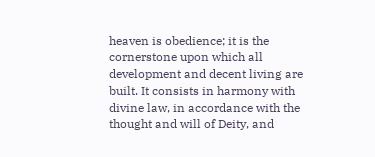heaven is obedience; it is the cornerstone upon which all development and decent living are built. It consists in harmony with divine law, in accordance with the thought and will of Deity, and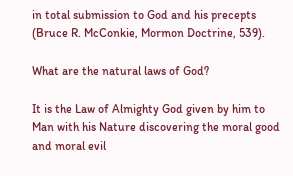in total submission to God and his precepts (Bruce R. McConkie, Mormon Doctrine, 539).

What are the natural laws of God?

It is the Law of Almighty God given by him to Man with his Nature discovering the moral good and moral evil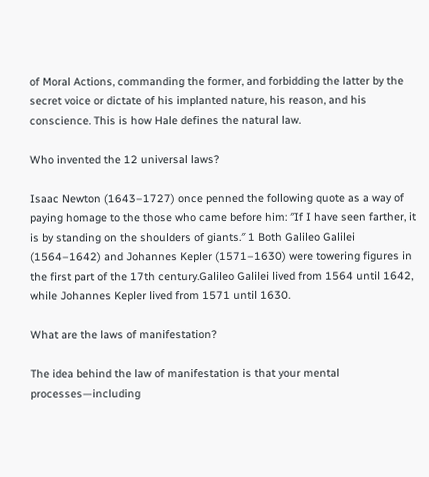of Moral Actions, commanding the former, and forbidding the latter by the secret voice or dictate of his implanted nature, his reason, and his conscience. This is how Hale defines the natural law.

Who invented the 12 universal laws?

Isaac Newton (1643–1727) once penned the following quote as a way of paying homage to the those who came before him: ″If I have seen farther, it is by standing on the shoulders of giants.″ 1 Both Galileo Galilei (1564–1642) and Johannes Kepler (1571–1630) were towering figures in the first part of the 17th century.Galileo Galilei lived from 1564 until 1642, while Johannes Kepler lived from 1571 until 1630.

What are the laws of manifestation?

The idea behind the law of manifestation is that your mental processes—including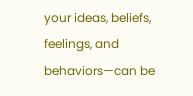your ideas, beliefs, feelings, and behaviors—can be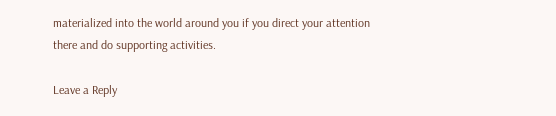materialized into the world around you if you direct your attention there and do supporting activities.

Leave a Reply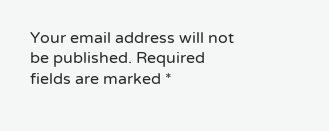Your email address will not be published. Required fields are marked *